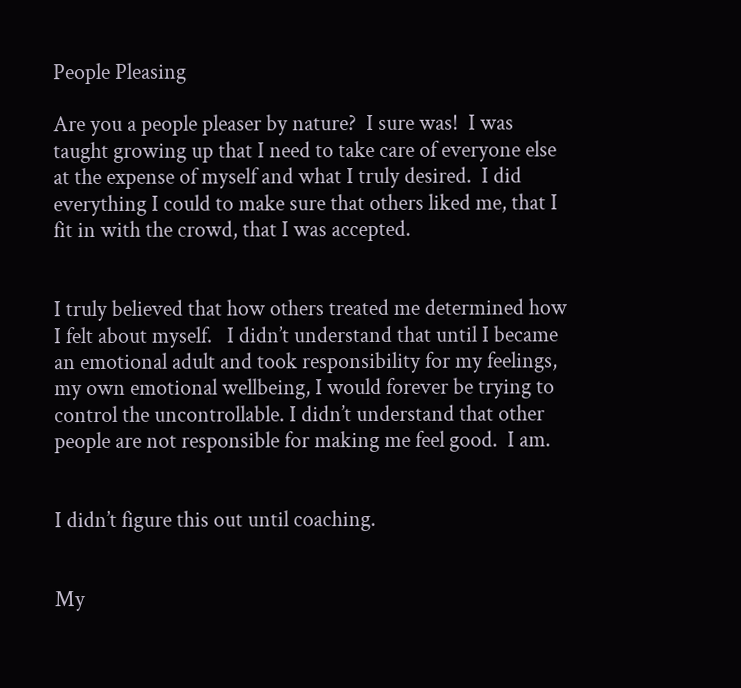People Pleasing

Are you a people pleaser by nature?  I sure was!  I was taught growing up that I need to take care of everyone else at the expense of myself and what I truly desired.  I did everything I could to make sure that others liked me, that I fit in with the crowd, that I was accepted.


I truly believed that how others treated me determined how I felt about myself.   I didn’t understand that until I became an emotional adult and took responsibility for my feelings, my own emotional wellbeing, I would forever be trying to control the uncontrollable. I didn’t understand that other people are not responsible for making me feel good.  I am.


I didn’t figure this out until coaching.


My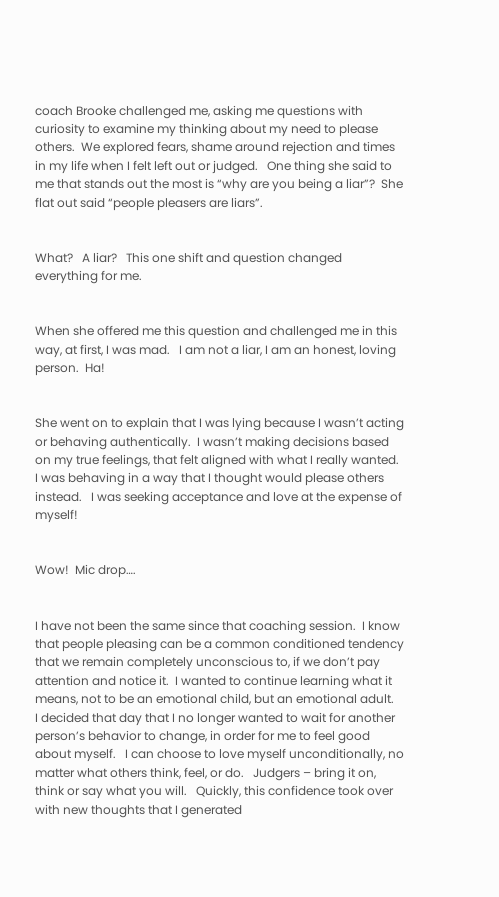coach Brooke challenged me, asking me questions with curiosity to examine my thinking about my need to please others.  We explored fears, shame around rejection and times in my life when I felt left out or judged.   One thing she said to me that stands out the most is “why are you being a liar”?  She flat out said “people pleasers are liars”.


What?   A liar?   This one shift and question changed everything for me.


When she offered me this question and challenged me in this way, at first, I was mad.   I am not a liar, I am an honest, loving person.  Ha!


She went on to explain that I was lying because I wasn’t acting or behaving authentically.  I wasn’t making decisions based on my true feelings, that felt aligned with what I really wanted.  I was behaving in a way that I thought would please others instead.   I was seeking acceptance and love at the expense of myself!


Wow!  Mic drop….


I have not been the same since that coaching session.  I know that people pleasing can be a common conditioned tendency that we remain completely unconscious to, if we don’t pay attention and notice it.  I wanted to continue learning what it means, not to be an emotional child, but an emotional adult.   I decided that day that I no longer wanted to wait for another person’s behavior to change, in order for me to feel good about myself.   I can choose to love myself unconditionally, no matter what others think, feel, or do.   Judgers – bring it on, think or say what you will.   Quickly, this confidence took over with new thoughts that I generated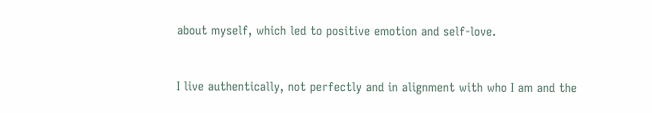about myself, which led to positive emotion and self-love.


I live authentically, not perfectly and in alignment with who I am and the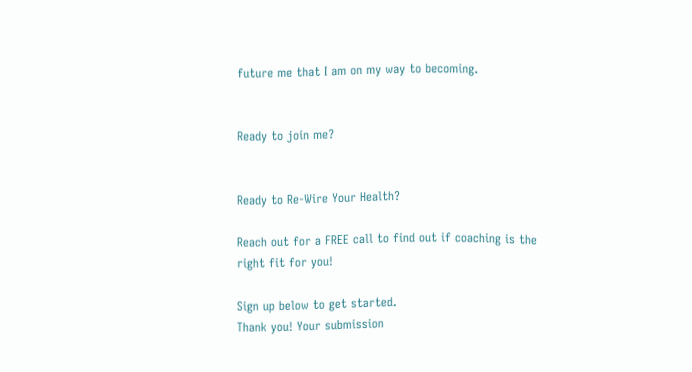future me that I am on my way to becoming.


Ready to join me?


Ready to Re-Wire Your Health?

Reach out for a FREE call to find out if coaching is the right fit for you!

Sign up below to get started.
Thank you! Your submission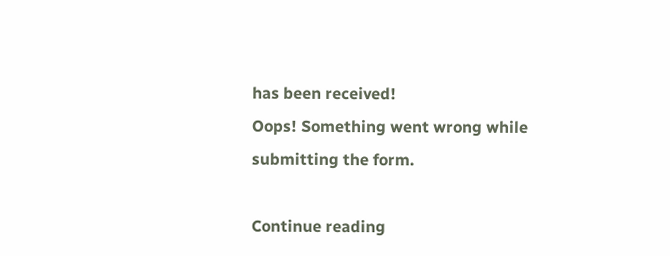has been received!
Oops! Something went wrong while submitting the form.

Continue reading